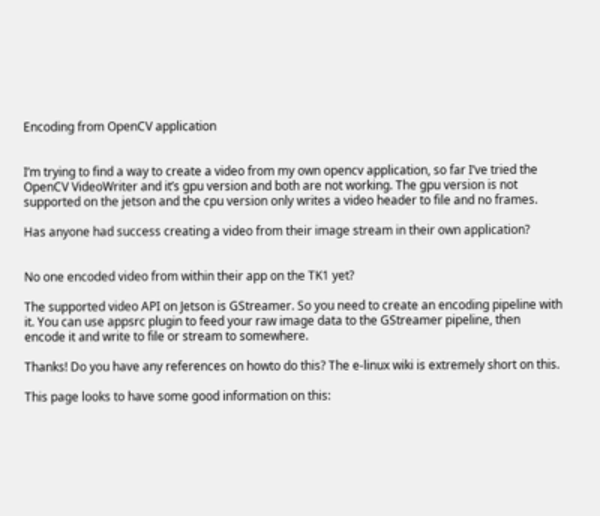Encoding from OpenCV application


I’m trying to find a way to create a video from my own opencv application, so far I’ve tried the OpenCV VideoWriter and it’s gpu version and both are not working. The gpu version is not supported on the jetson and the cpu version only writes a video header to file and no frames.

Has anyone had success creating a video from their image stream in their own application?


No one encoded video from within their app on the TK1 yet?

The supported video API on Jetson is GStreamer. So you need to create an encoding pipeline with it. You can use appsrc plugin to feed your raw image data to the GStreamer pipeline, then encode it and write to file or stream to somewhere.

Thanks! Do you have any references on howto do this? The e-linux wiki is extremely short on this.

This page looks to have some good information on this: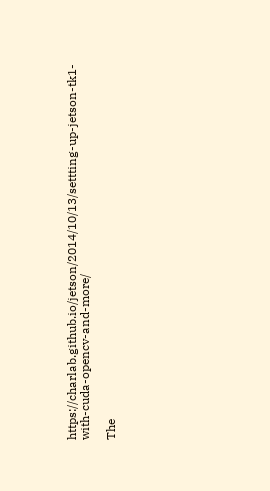https://charlab.github.io/jetson/2014/10/13/settting-up-jetson-tk1-with-cuda-opencv-and-more/

The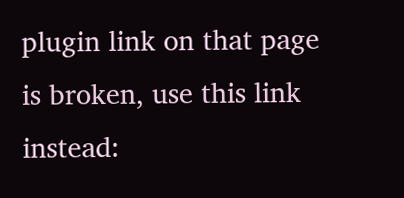plugin link on that page is broken, use this link instead: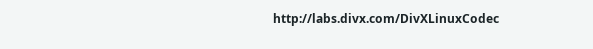http://labs.divx.com/DivXLinuxCodec